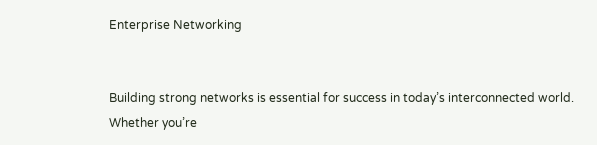Enterprise Networking


Building strong networks is essential for success in today’s interconnected world. Whether you’re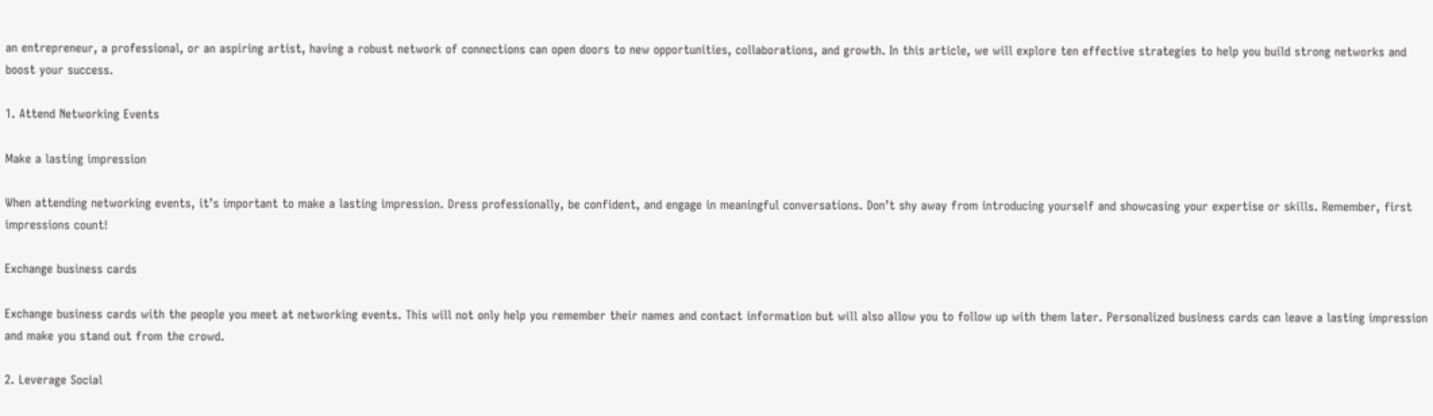an entrepreneur, a professional, or an aspiring artist, having a robust network of connections can open doors to new opportunities, collaborations, and growth. In this article, we will explore ten effective strategies to help you build strong networks and boost your success.

1. Attend Networking Events

Make a lasting impression

When attending networking events, it’s important to make a lasting impression. Dress professionally, be confident, and engage in meaningful conversations. Don’t shy away from introducing yourself and showcasing your expertise or skills. Remember, first impressions count!

Exchange business cards

Exchange business cards with the people you meet at networking events. This will not only help you remember their names and contact information but will also allow you to follow up with them later. Personalized business cards can leave a lasting impression and make you stand out from the crowd.

2. Leverage Social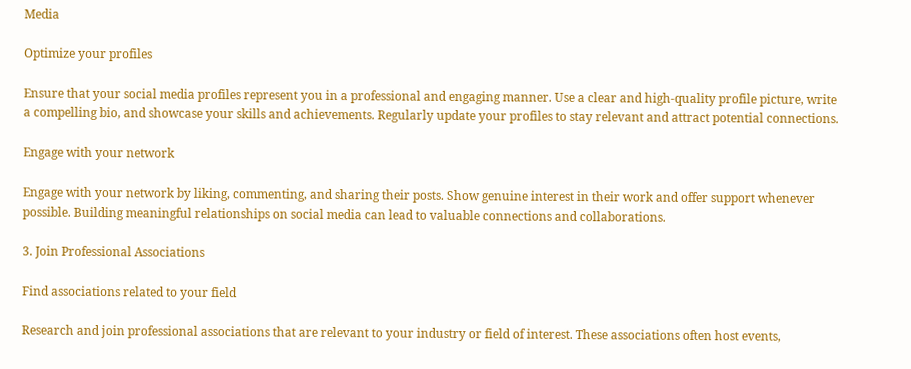Media

Optimize your profiles

Ensure that your social media profiles represent you in a professional and engaging manner. Use a clear and high-quality profile picture, write a compelling bio, and showcase your skills and achievements. Regularly update your profiles to stay relevant and attract potential connections.

Engage with your network

Engage with your network by liking, commenting, and sharing their posts. Show genuine interest in their work and offer support whenever possible. Building meaningful relationships on social media can lead to valuable connections and collaborations.

3. Join Professional Associations

Find associations related to your field

Research and join professional associations that are relevant to your industry or field of interest. These associations often host events,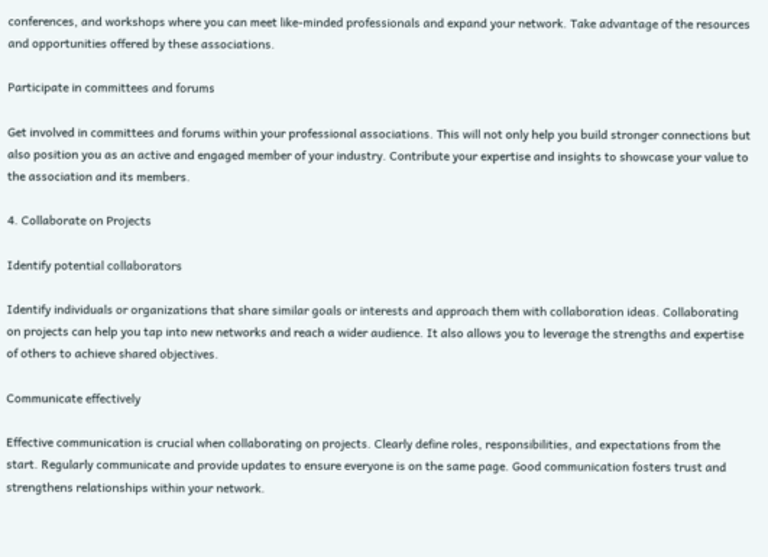conferences, and workshops where you can meet like-minded professionals and expand your network. Take advantage of the resources and opportunities offered by these associations.

Participate in committees and forums

Get involved in committees and forums within your professional associations. This will not only help you build stronger connections but also position you as an active and engaged member of your industry. Contribute your expertise and insights to showcase your value to the association and its members.

4. Collaborate on Projects

Identify potential collaborators

Identify individuals or organizations that share similar goals or interests and approach them with collaboration ideas. Collaborating on projects can help you tap into new networks and reach a wider audience. It also allows you to leverage the strengths and expertise of others to achieve shared objectives.

Communicate effectively

Effective communication is crucial when collaborating on projects. Clearly define roles, responsibilities, and expectations from the start. Regularly communicate and provide updates to ensure everyone is on the same page. Good communication fosters trust and strengthens relationships within your network.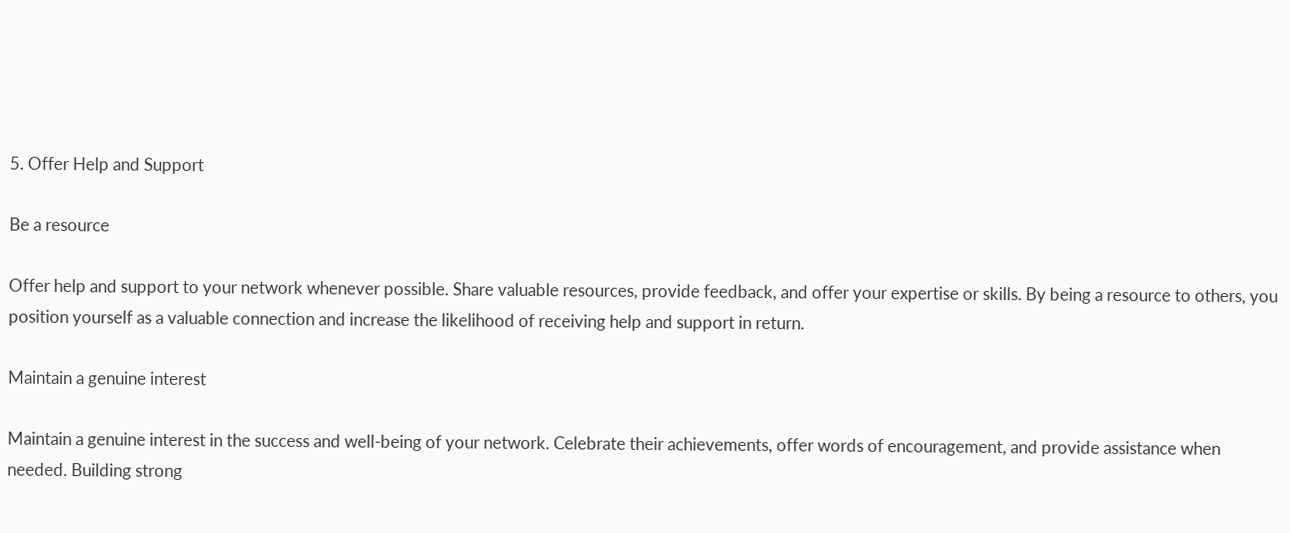5. Offer Help and Support

Be a resource

Offer help and support to your network whenever possible. Share valuable resources, provide feedback, and offer your expertise or skills. By being a resource to others, you position yourself as a valuable connection and increase the likelihood of receiving help and support in return.

Maintain a genuine interest

Maintain a genuine interest in the success and well-being of your network. Celebrate their achievements, offer words of encouragement, and provide assistance when needed. Building strong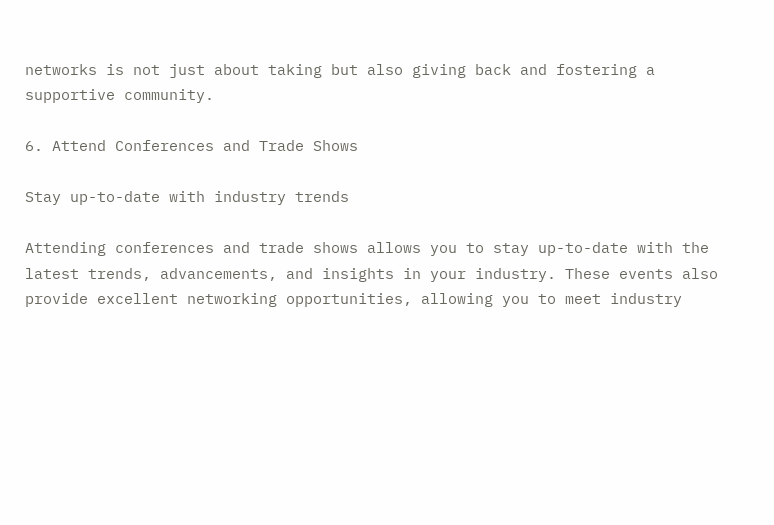networks is not just about taking but also giving back and fostering a supportive community.

6. Attend Conferences and Trade Shows

Stay up-to-date with industry trends

Attending conferences and trade shows allows you to stay up-to-date with the latest trends, advancements, and insights in your industry. These events also provide excellent networking opportunities, allowing you to meet industry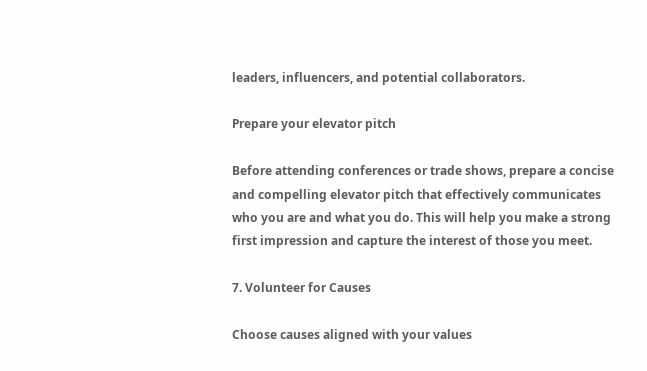leaders, influencers, and potential collaborators.

Prepare your elevator pitch

Before attending conferences or trade shows, prepare a concise and compelling elevator pitch that effectively communicates who you are and what you do. This will help you make a strong first impression and capture the interest of those you meet.

7. Volunteer for Causes

Choose causes aligned with your values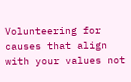Volunteering for causes that align with your values not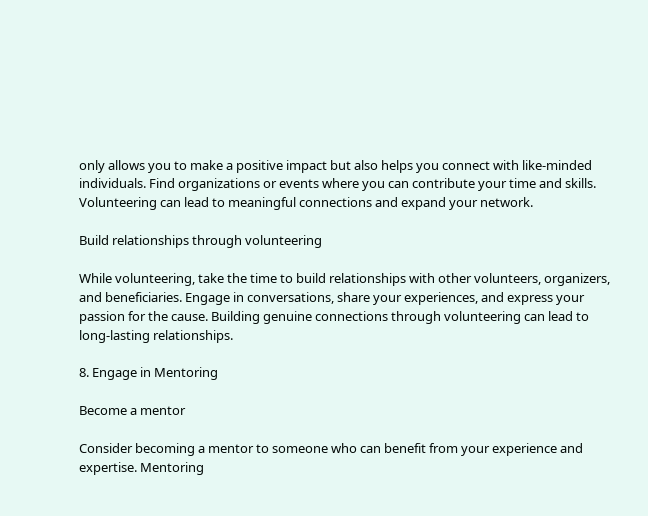only allows you to make a positive impact but also helps you connect with like-minded individuals. Find organizations or events where you can contribute your time and skills. Volunteering can lead to meaningful connections and expand your network.

Build relationships through volunteering

While volunteering, take the time to build relationships with other volunteers, organizers, and beneficiaries. Engage in conversations, share your experiences, and express your passion for the cause. Building genuine connections through volunteering can lead to long-lasting relationships.

8. Engage in Mentoring

Become a mentor

Consider becoming a mentor to someone who can benefit from your experience and expertise. Mentoring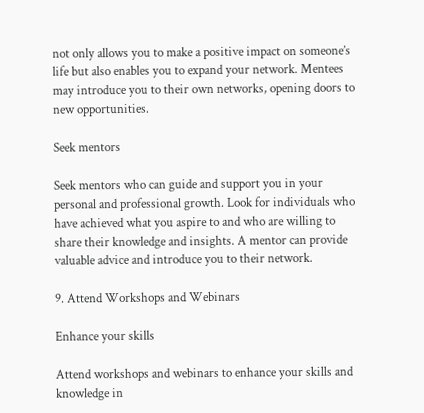not only allows you to make a positive impact on someone’s life but also enables you to expand your network. Mentees may introduce you to their own networks, opening doors to new opportunities.

Seek mentors

Seek mentors who can guide and support you in your personal and professional growth. Look for individuals who have achieved what you aspire to and who are willing to share their knowledge and insights. A mentor can provide valuable advice and introduce you to their network.

9. Attend Workshops and Webinars

Enhance your skills

Attend workshops and webinars to enhance your skills and knowledge in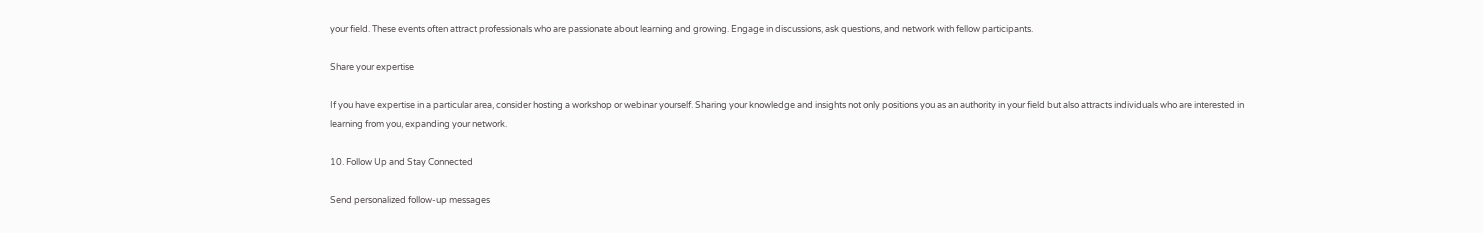your field. These events often attract professionals who are passionate about learning and growing. Engage in discussions, ask questions, and network with fellow participants.

Share your expertise

If you have expertise in a particular area, consider hosting a workshop or webinar yourself. Sharing your knowledge and insights not only positions you as an authority in your field but also attracts individuals who are interested in learning from you, expanding your network.

10. Follow Up and Stay Connected

Send personalized follow-up messages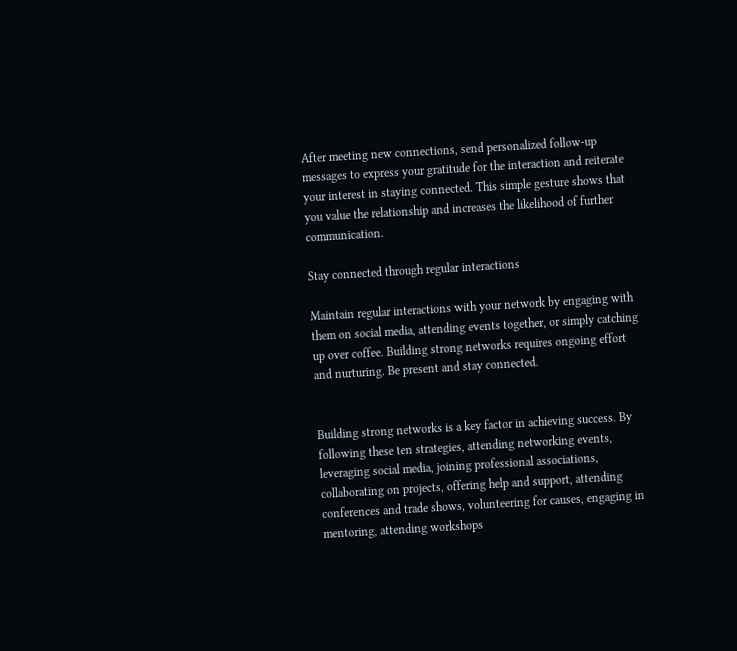After meeting new connections, send personalized follow-up messages to express your gratitude for the interaction and reiterate your interest in staying connected. This simple gesture shows that you value the relationship and increases the likelihood of further communication.

Stay connected through regular interactions

Maintain regular interactions with your network by engaging with them on social media, attending events together, or simply catching up over coffee. Building strong networks requires ongoing effort and nurturing. Be present and stay connected.


Building strong networks is a key factor in achieving success. By following these ten strategies, attending networking events, leveraging social media, joining professional associations, collaborating on projects, offering help and support, attending conferences and trade shows, volunteering for causes, engaging in mentoring, attending workshops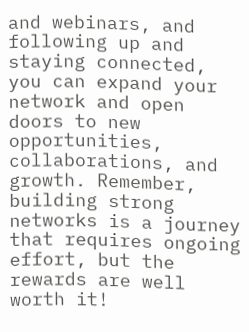and webinars, and following up and staying connected, you can expand your network and open doors to new opportunities, collaborations, and growth. Remember, building strong networks is a journey that requires ongoing effort, but the rewards are well worth it!